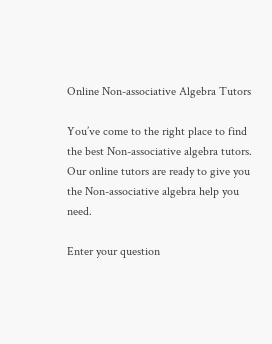Online Non-associative Algebra Tutors

You’ve come to the right place to find the best Non-associative algebra tutors. Our online tutors are ready to give you the Non-associative algebra help you need.

Enter your question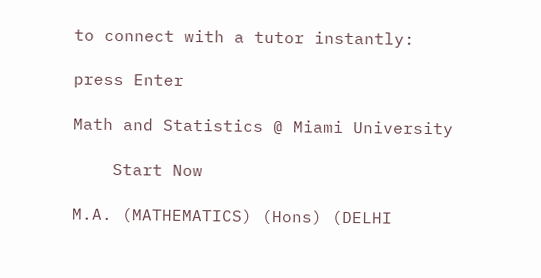to connect with a tutor instantly:

press Enter

Math and Statistics @ Miami University

    Start Now

M.A. (MATHEMATICS) (Hons) (DELHI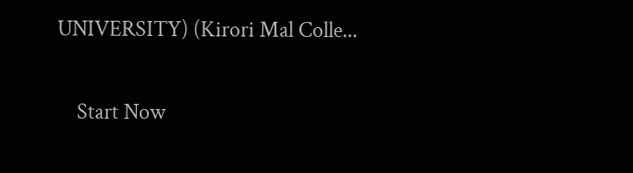UNIVERSITY) (Kirori Mal Colle...

    Start Now